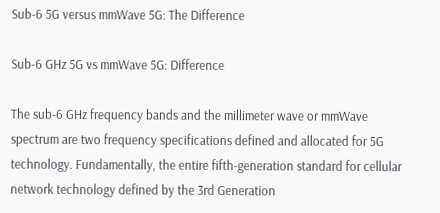Sub-6 5G versus mmWave 5G: The Difference

Sub-6 GHz 5G vs mmWave 5G: Difference

The sub-6 GHz frequency bands and the millimeter wave or mmWave spectrum are two frequency specifications defined and allocated for 5G technology. Fundamentally, the entire fifth-generation standard for cellular network technology defined by the 3rd Generation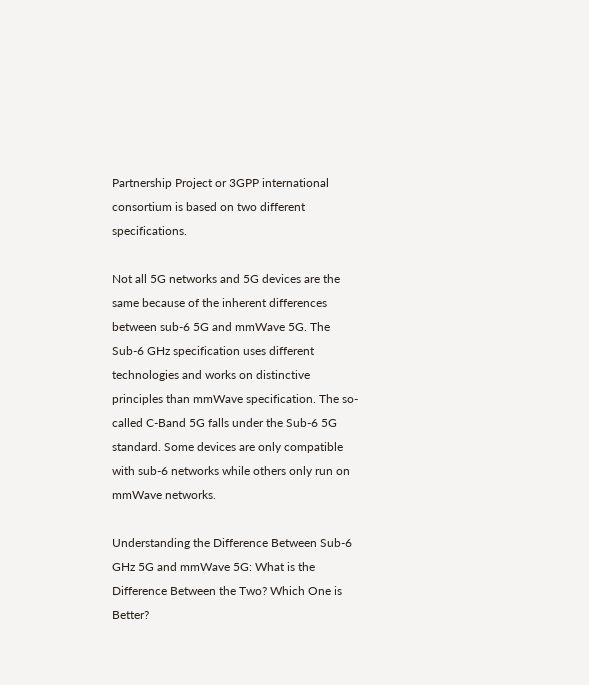Partnership Project or 3GPP international consortium is based on two different specifications.

Not all 5G networks and 5G devices are the same because of the inherent differences between sub-6 5G and mmWave 5G. The Sub-6 GHz specification uses different technologies and works on distinctive principles than mmWave specification. The so-called C-Band 5G falls under the Sub-6 5G standard. Some devices are only compatible with sub-6 networks while others only run on mmWave networks.

Understanding the Difference Between Sub-6 GHz 5G and mmWave 5G: What is the Difference Between the Two? Which One is Better?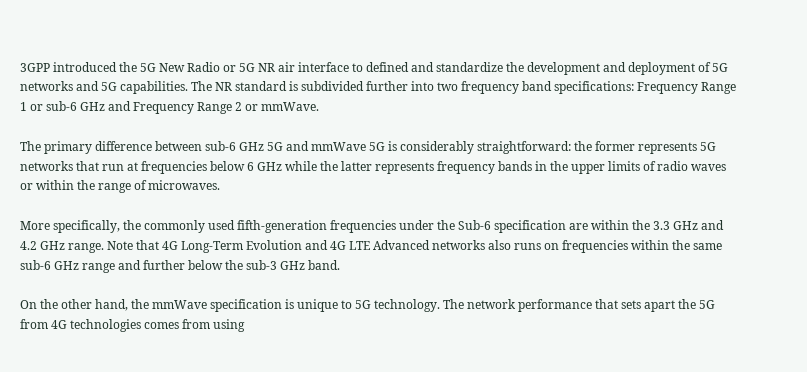3GPP introduced the 5G New Radio or 5G NR air interface to defined and standardize the development and deployment of 5G networks and 5G capabilities. The NR standard is subdivided further into two frequency band specifications: Frequency Range 1 or sub-6 GHz and Frequency Range 2 or mmWave.

The primary difference between sub-6 GHz 5G and mmWave 5G is considerably straightforward: the former represents 5G networks that run at frequencies below 6 GHz while the latter represents frequency bands in the upper limits of radio waves or within the range of microwaves.

More specifically, the commonly used fifth-generation frequencies under the Sub-6 specification are within the 3.3 GHz and 4.2 GHz range. Note that 4G Long-Term Evolution and 4G LTE Advanced networks also runs on frequencies within the same sub-6 GHz range and further below the sub-3 GHz band.

On the other hand, the mmWave specification is unique to 5G technology. The network performance that sets apart the 5G from 4G technologies comes from using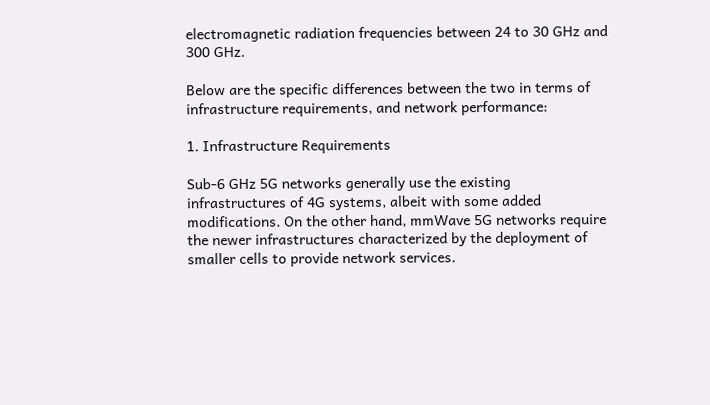electromagnetic radiation frequencies between 24 to 30 GHz and 300 GHz.

Below are the specific differences between the two in terms of infrastructure requirements, and network performance:

1. Infrastructure Requirements

Sub-6 GHz 5G networks generally use the existing infrastructures of 4G systems, albeit with some added modifications. On the other hand, mmWave 5G networks require the newer infrastructures characterized by the deployment of smaller cells to provide network services.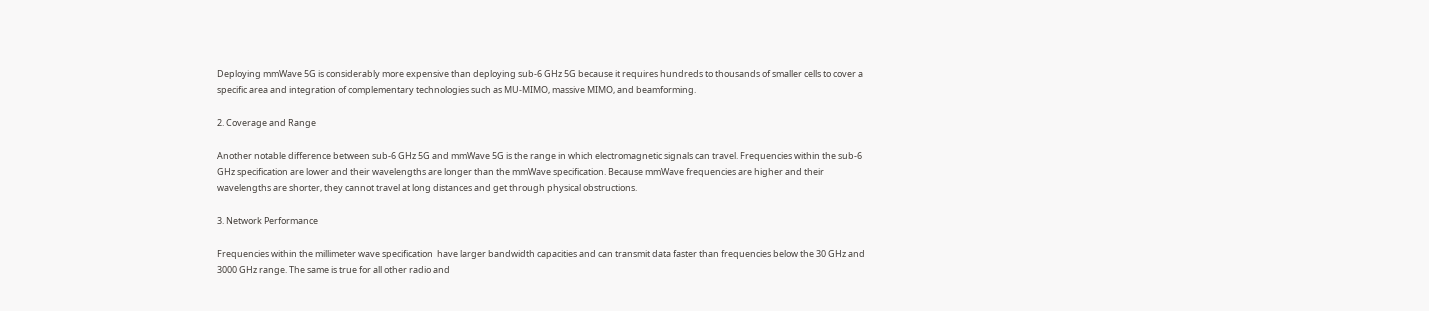Deploying mmWave 5G is considerably more expensive than deploying sub-6 GHz 5G because it requires hundreds to thousands of smaller cells to cover a specific area and integration of complementary technologies such as MU-MIMO, massive MIMO, and beamforming.

2. Coverage and Range

Another notable difference between sub-6 GHz 5G and mmWave 5G is the range in which electromagnetic signals can travel. Frequencies within the sub-6 GHz specification are lower and their wavelengths are longer than the mmWave specification. Because mmWave frequencies are higher and their wavelengths are shorter, they cannot travel at long distances and get through physical obstructions.

3. Network Performance

Frequencies within the millimeter wave specification  have larger bandwidth capacities and can transmit data faster than frequencies below the 30 GHz and 3000 GHz range. The same is true for all other radio and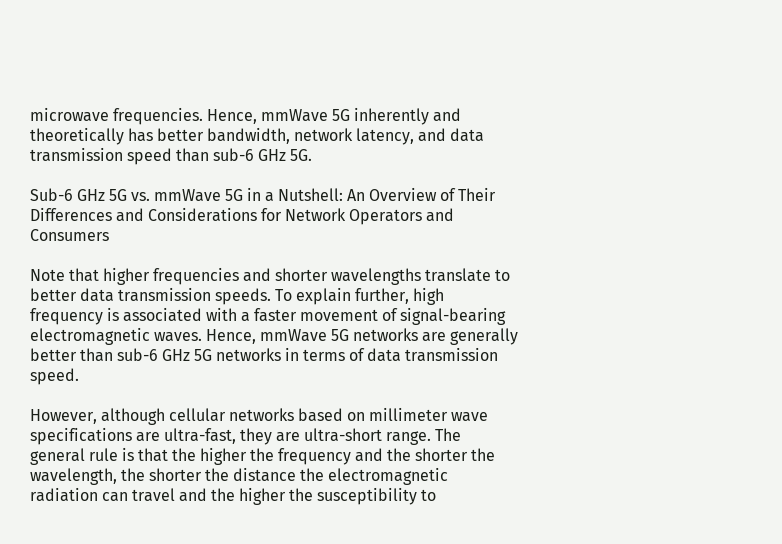microwave frequencies. Hence, mmWave 5G inherently and theoretically has better bandwidth, network latency, and data transmission speed than sub-6 GHz 5G.

Sub-6 GHz 5G vs. mmWave 5G in a Nutshell: An Overview of Their Differences and Considerations for Network Operators and Consumers

Note that higher frequencies and shorter wavelengths translate to better data transmission speeds. To explain further, high frequency is associated with a faster movement of signal-bearing electromagnetic waves. Hence, mmWave 5G networks are generally better than sub-6 GHz 5G networks in terms of data transmission speed.

However, although cellular networks based on millimeter wave specifications are ultra-fast, they are ultra-short range. The general rule is that the higher the frequency and the shorter the wavelength, the shorter the distance the electromagnetic radiation can travel and the higher the susceptibility to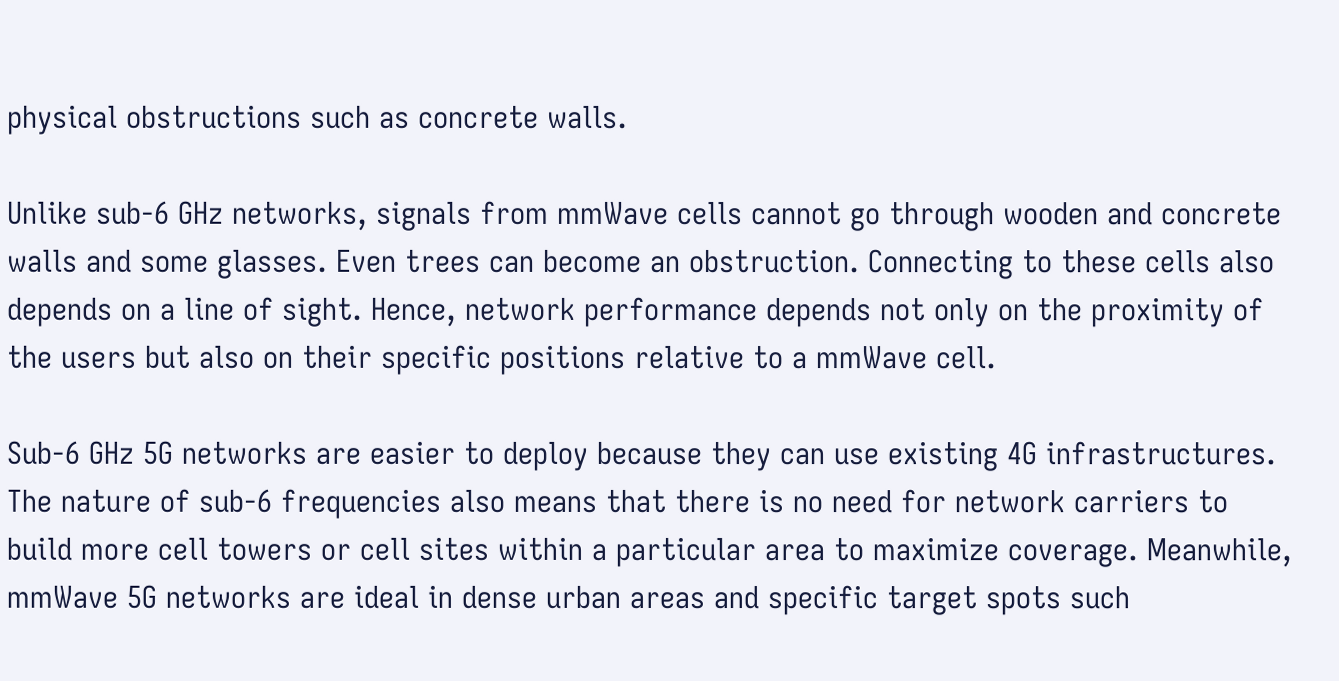physical obstructions such as concrete walls.

Unlike sub-6 GHz networks, signals from mmWave cells cannot go through wooden and concrete walls and some glasses. Even trees can become an obstruction. Connecting to these cells also depends on a line of sight. Hence, network performance depends not only on the proximity of the users but also on their specific positions relative to a mmWave cell.

Sub-6 GHz 5G networks are easier to deploy because they can use existing 4G infrastructures. The nature of sub-6 frequencies also means that there is no need for network carriers to build more cell towers or cell sites within a particular area to maximize coverage. Meanwhile, mmWave 5G networks are ideal in dense urban areas and specific target spots such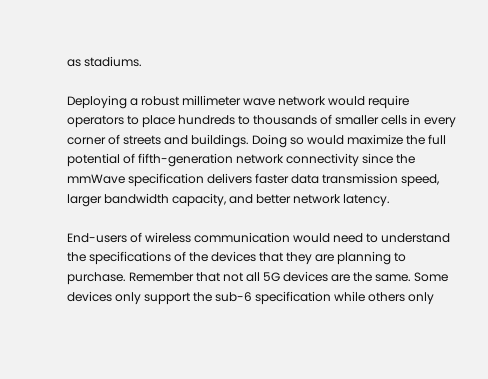as stadiums.

Deploying a robust millimeter wave network would require operators to place hundreds to thousands of smaller cells in every corner of streets and buildings. Doing so would maximize the full potential of fifth-generation network connectivity since the mmWave specification delivers faster data transmission speed, larger bandwidth capacity, and better network latency.

End-users of wireless communication would need to understand the specifications of the devices that they are planning to purchase. Remember that not all 5G devices are the same. Some devices only support the sub-6 specification while others only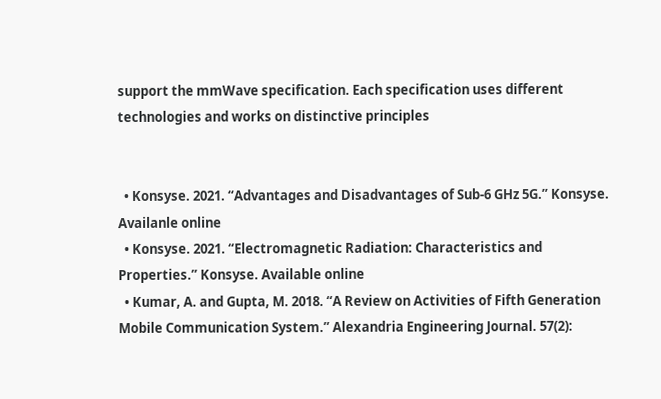support the mmWave specification. Each specification uses different technologies and works on distinctive principles


  • Konsyse. 2021. “Advantages and Disadvantages of Sub-6 GHz 5G.” Konsyse. Availanle online
  • Konsyse. 2021. “Electromagnetic Radiation: Characteristics and Properties.” Konsyse. Available online
  • Kumar, A. and Gupta, M. 2018. “A Review on Activities of Fifth Generation Mobile Communication System.” Alexandria Engineering Journal. 57(2):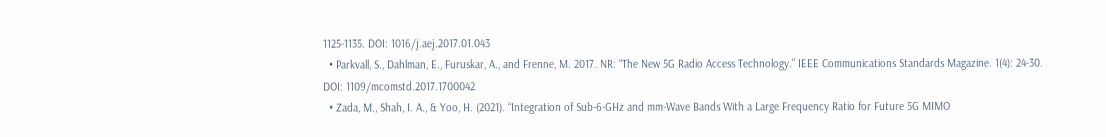1125-1135. DOI: 1016/j.aej.2017.01.043
  • Parkvall, S., Dahlman, E., Furuskar, A., and Frenne, M. 2017. NR: “The New 5G Radio Access Technology.” IEEE Communications Standards Magazine. 1(4): 24-30. DOI: 1109/mcomstd.2017.1700042
  • Zada, M., Shah, I. A., & Yoo, H. (2021). “Integration of Sub-6-GHz and mm-Wave Bands With a Large Frequency Ratio for Future 5G MIMO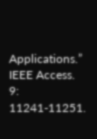Applications.” IEEE Access. 9: 11241-11251.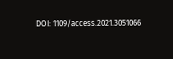DOI: 1109/access.2021.3051066